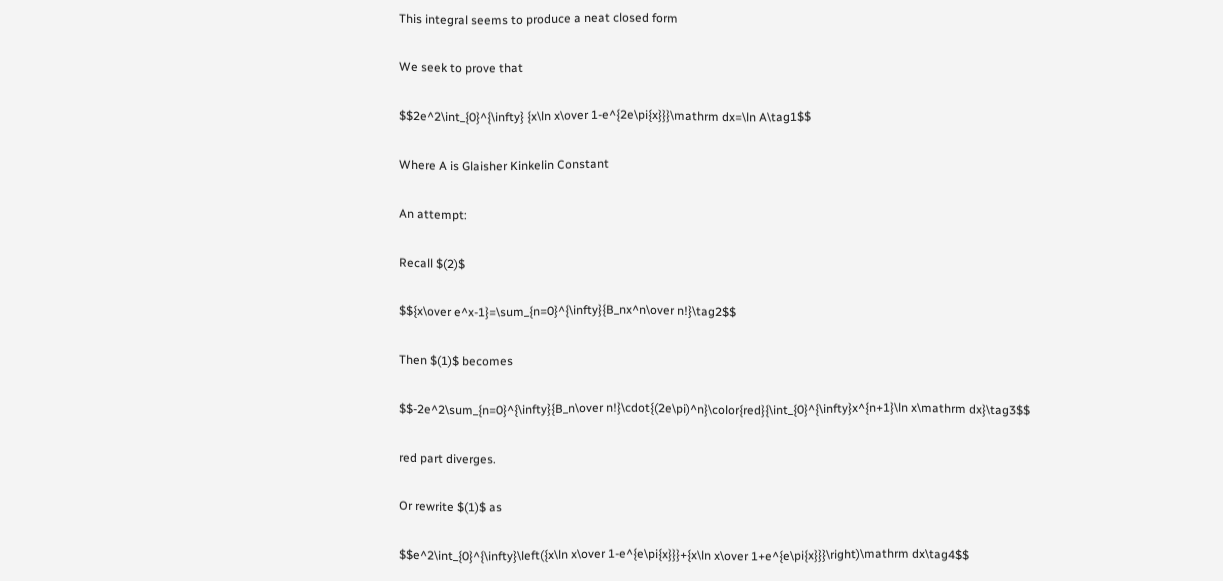This integral seems to produce a neat closed form

We seek to prove that

$$2e^2\int_{0}^{\infty} {x\ln x\over 1-e^{2e\pi{x}}}\mathrm dx=\ln A\tag1$$

Where A is Glaisher Kinkelin Constant

An attempt:

Recall $(2)$

$${x\over e^x-1}=\sum_{n=0}^{\infty}{B_nx^n\over n!}\tag2$$

Then $(1)$ becomes

$$-2e^2\sum_{n=0}^{\infty}{B_n\over n!}\cdot{(2e\pi)^n}\color{red}{\int_{0}^{\infty}x^{n+1}\ln x\mathrm dx}\tag3$$

red part diverges.

Or rewrite $(1)$ as

$$e^2\int_{0}^{\infty}\left({x\ln x\over 1-e^{e\pi{x}}}+{x\ln x\over 1+e^{e\pi{x}}}\right)\mathrm dx\tag4$$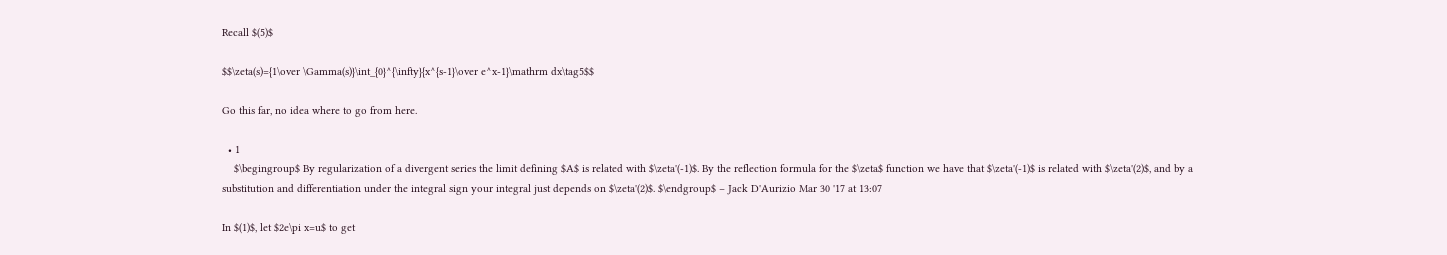Recall $(5)$

$$\zeta(s)={1\over \Gamma(s)}\int_{0}^{\infty}{x^{s-1}\over e^x-1}\mathrm dx\tag5$$

Go this far, no idea where to go from here.

  • 1
    $\begingroup$ By regularization of a divergent series the limit defining $A$ is related with $\zeta'(-1)$. By the reflection formula for the $\zeta$ function we have that $\zeta'(-1)$ is related with $\zeta'(2)$, and by a substitution and differentiation under the integral sign your integral just depends on $\zeta'(2)$. $\endgroup$ – Jack D'Aurizio Mar 30 '17 at 13:07

In $(1)$, let $2e\pi x=u$ to get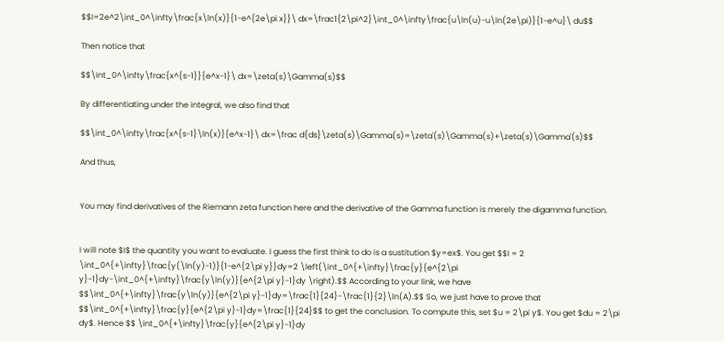$$I=2e^2\int_0^\infty\frac{x\ln(x)}{1-e^{2e\pi x}}\ dx=\frac1{2\pi^2}\int_0^\infty\frac{u\ln(u)-u\ln(2e\pi)}{1-e^u}\ du$$

Then notice that

$$\int_0^\infty\frac{x^{s-1}}{e^x-1}\ dx=\zeta(s)\Gamma(s)$$

By differentiating under the integral, we also find that

$$\int_0^\infty\frac{x^{s-1}\ln(x)}{e^x-1}\ dx=\frac d{ds}\zeta(s)\Gamma(s)=\zeta'(s)\Gamma(s)+\zeta(s)\Gamma'(s)$$

And thus,


You may find derivatives of the Riemann zeta function here and the derivative of the Gamma function is merely the digamma function.


I will note $I$ the quantity you want to evaluate. I guess the first think to do is a sustitution $y=ex$. You get $$I = 2 \int_0^{+\infty}\frac{y(\ln(y)-1)}{1-e^{2\pi y}}dy=2 \left(\int_0^{+\infty}\frac{y}{e^{2\pi y}-1}dy-\int_0^{+\infty}\frac{y\ln(y)}{e^{2\pi y}-1}dy \right).$$ According to your link, we have $$\int_0^{+\infty}\frac{y\ln(y)}{e^{2\pi y}-1}dy=\frac{1}{24}-\frac{1}{2}\ln(A).$$ So, we just have to prove that $$\int_0^{+\infty}\frac{y}{e^{2\pi y}-1}dy=\frac{1}{24}$$ to get the conclusion. To compute this, set $u = 2\pi y$. You get $du = 2\pi dy$. Hence $$ \int_0^{+\infty}\frac{y}{e^{2\pi y}-1}dy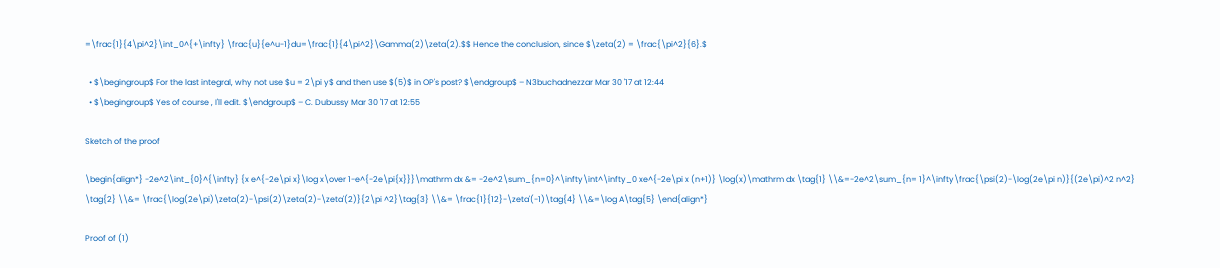=\frac{1}{4\pi^2}\int_0^{+\infty} \frac{u}{e^u-1}du=\frac{1}{4\pi^2}\Gamma(2)\zeta(2).$$ Hence the conclusion, since $\zeta(2) = \frac{\pi^2}{6}.$

  • $\begingroup$ For the last integral, why not use $u = 2\pi y$ and then use $(5)$ in OP's post? $\endgroup$ – N3buchadnezzar Mar 30 '17 at 12:44
  • $\begingroup$ Yes of course , I'll edit. $\endgroup$ – C. Dubussy Mar 30 '17 at 12:55

Sketch of the proof

\begin{align*} -2e^2\int_{0}^{\infty} {x e^{-2e\pi x}\log x\over 1-e^{-2e\pi{x}}}\mathrm dx &= -2e^2\sum_{n=0}^\infty\int^\infty_0 xe^{-2e\pi x (n+1)} \log(x)\mathrm dx \tag{1} \\&=-2e^2\sum_{n= 1}^\infty\frac{\psi(2)-\log(2e\pi n)}{(2e\pi)^2 n^2} \tag{2} \\&= \frac{\log(2e\pi)\zeta(2)-\psi(2)\zeta(2)-\zeta'(2)}{2\pi ^2}\tag{3} \\&= \frac{1}{12}-\zeta'(-1)\tag{4} \\&=\log A\tag{5} \end{align*}

Proof of (1)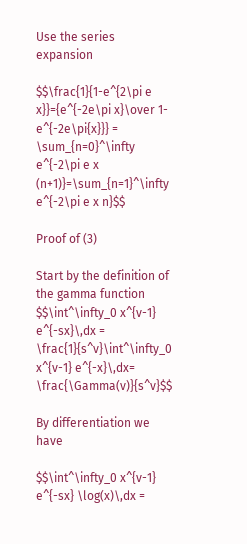Use the series expansion

$$\frac{1}{1-e^{2\pi e x}}={e^{-2e\pi x}\over 1-e^{-2e\pi{x}}} = \sum_{n=0}^\infty e^{-2\pi e x (n+1)}=\sum_{n=1}^\infty e^{-2\pi e x n}$$

Proof of (3)

Start by the definition of the gamma function $$\int^\infty_0 x^{v-1} e^{-sx}\,dx = \frac{1}{s^v}\int^\infty_0 x^{v-1} e^{-x}\,dx= \frac{\Gamma(v)}{s^v}$$

By differentiation we have

$$\int^\infty_0 x^{v-1} e^{-sx} \log(x)\,dx =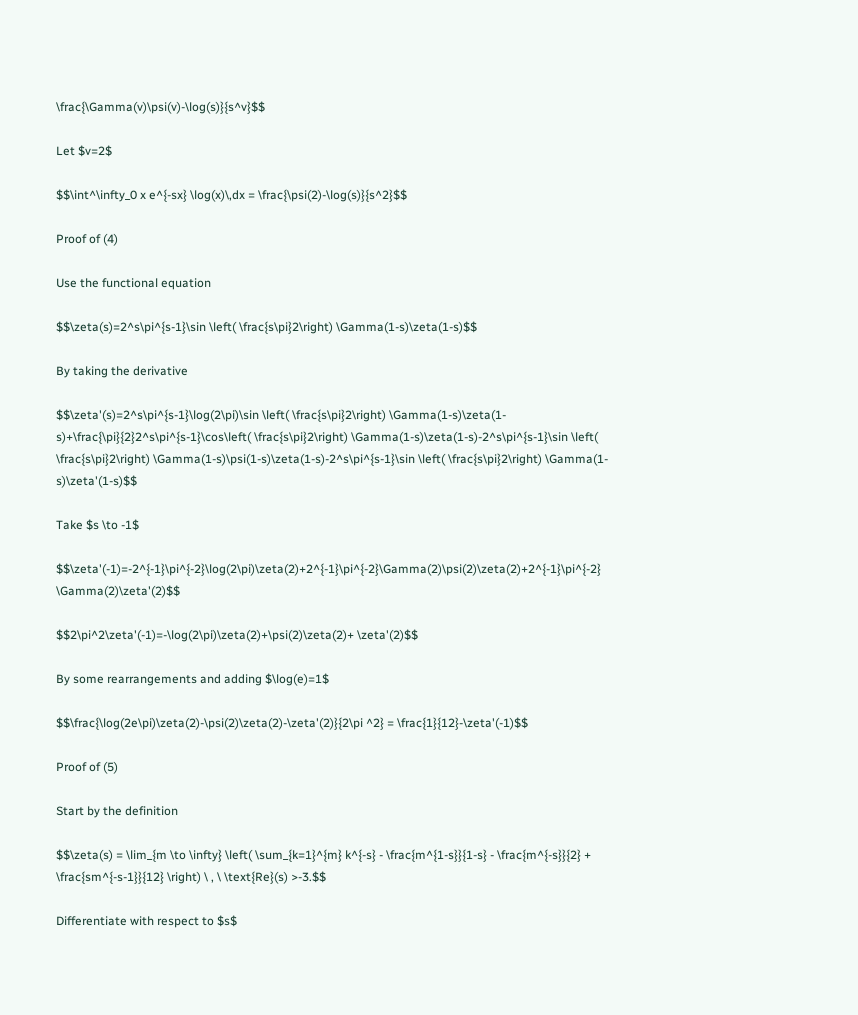\frac{\Gamma(v)\psi(v)-\log(s)}{s^v}$$

Let $v=2$

$$\int^\infty_0 x e^{-sx} \log(x)\,dx = \frac{\psi(2)-\log(s)}{s^2}$$

Proof of (4)

Use the functional equation

$$\zeta(s)=2^s\pi^{s-1}\sin \left( \frac{s\pi}2\right) \Gamma(1-s)\zeta(1-s)$$

By taking the derivative

$$\zeta'(s)=2^s\pi^{s-1}\log(2\pi)\sin \left( \frac{s\pi}2\right) \Gamma(1-s)\zeta(1-s)+\frac{\pi}{2}2^s\pi^{s-1}\cos\left( \frac{s\pi}2\right) \Gamma(1-s)\zeta(1-s)-2^s\pi^{s-1}\sin \left( \frac{s\pi}2\right) \Gamma(1-s)\psi(1-s)\zeta(1-s)-2^s\pi^{s-1}\sin \left( \frac{s\pi}2\right) \Gamma(1-s)\zeta'(1-s)$$

Take $s \to -1$

$$\zeta'(-1)=-2^{-1}\pi^{-2}\log(2\pi)\zeta(2)+2^{-1}\pi^{-2}\Gamma(2)\psi(2)\zeta(2)+2^{-1}\pi^{-2} \Gamma(2)\zeta'(2)$$

$$2\pi^2\zeta'(-1)=-\log(2\pi)\zeta(2)+\psi(2)\zeta(2)+ \zeta'(2)$$

By some rearrangements and adding $\log(e)=1$

$$\frac{\log(2e\pi)\zeta(2)-\psi(2)\zeta(2)-\zeta'(2)}{2\pi ^2} = \frac{1}{12}-\zeta'(-1)$$

Proof of (5)

Start by the definition

$$\zeta(s) = \lim_{m \to \infty} \left( \sum_{k=1}^{m} k^{-s} - \frac{m^{1-s}}{1-s} - \frac{m^{-s}}{2} + \frac{sm^{-s-1}}{12} \right) \ , \ \text{Re}(s) >-3.$$

Differentiate with respect to $s$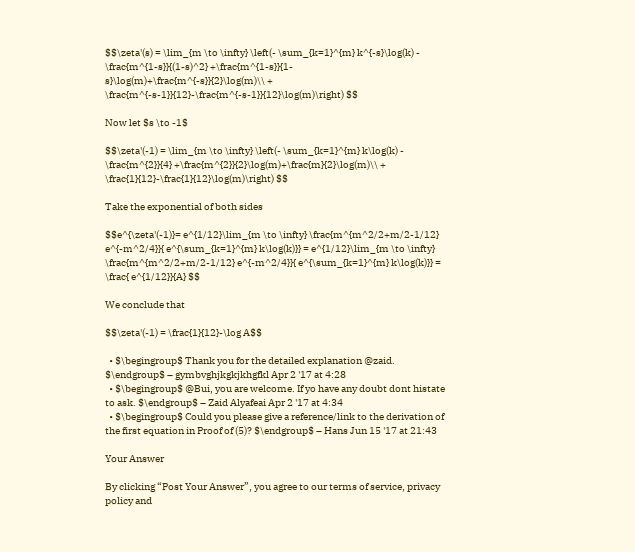$$\zeta'(s) = \lim_{m \to \infty} \left(- \sum_{k=1}^{m} k^{-s}\log(k) - \frac{m^{1-s}}{(1-s)^2} +\frac{m^{1-s}}{1-s}\log(m)+\frac{m^{-s}}{2}\log(m)\\ + \frac{m^{-s-1}}{12}-\frac{m^{-s-1}}{12}\log(m)\right) $$

Now let $s \to -1$

$$\zeta'(-1) = \lim_{m \to \infty} \left(- \sum_{k=1}^{m} k\log(k) - \frac{m^{2}}{4} +\frac{m^{2}}{2}\log(m)+\frac{m}{2}\log(m)\\ + \frac{1}{12}-\frac{1}{12}\log(m)\right) $$

Take the exponential of both sides

$$e^{\zeta'(-1)}= e^{1/12}\lim_{m \to \infty} \frac{m^{m^2/2+m/2-1/12} e^{-m^2/4}}{ e^{\sum_{k=1}^{m} k\log(k)}} = e^{1/12}\lim_{m \to \infty} \frac{m^{m^2/2+m/2-1/12} e^{-m^2/4}}{ e^{\sum_{k=1}^{m} k\log(k)}} = \frac{ e^{1/12}}{A} $$

We conclude that

$$\zeta'(-1) = \frac{1}{12}-\log A$$

  • $\begingroup$ Thank you for the detailed explanation @zaid. $\endgroup$ – gymbvghjkgkjkhgfkl Apr 2 '17 at 4:28
  • $\begingroup$ @Bui, you are welcome. If yo have any doubt dont histate to ask. $\endgroup$ – Zaid Alyafeai Apr 2 '17 at 4:34
  • $\begingroup$ Could you please give a reference/link to the derivation of the first equation in Proof of (5)? $\endgroup$ – Hans Jun 15 '17 at 21:43

Your Answer

By clicking “Post Your Answer”, you agree to our terms of service, privacy policy and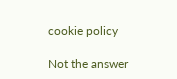cookie policy

Not the answer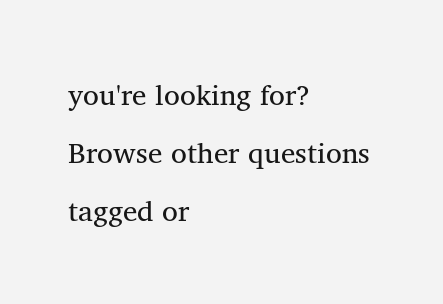you're looking for? Browse other questions tagged or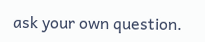ask your own question.